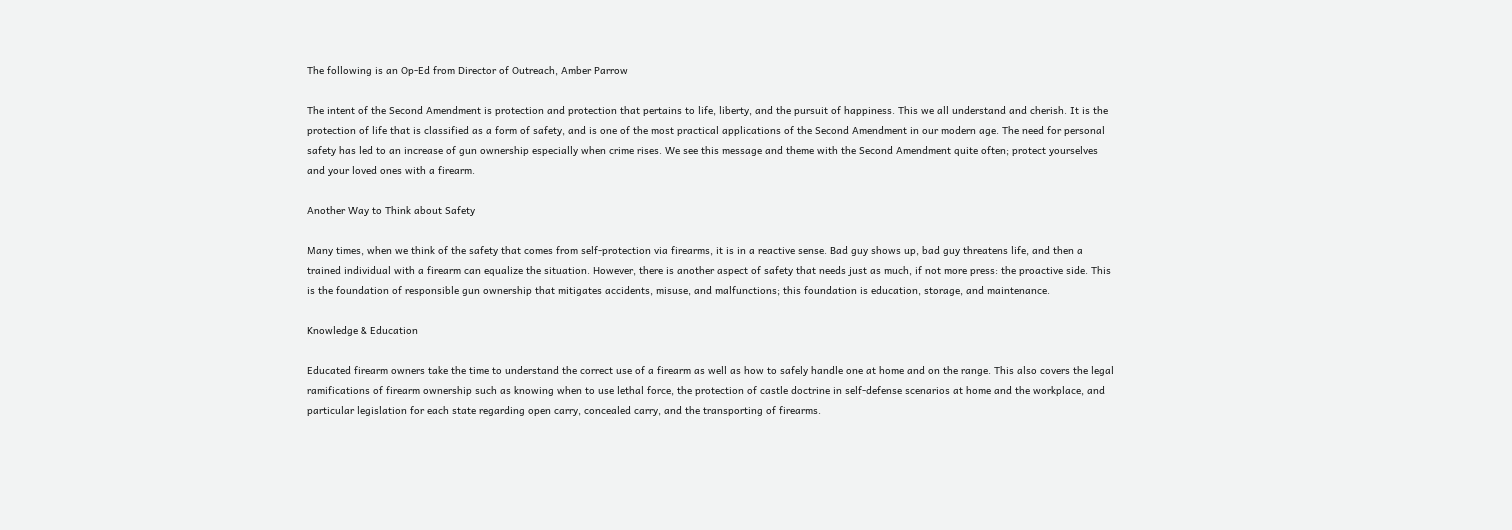The following is an Op-Ed from Director of Outreach, Amber Parrow

The intent of the Second Amendment is protection and protection that pertains to life, liberty, and the pursuit of happiness. This we all understand and cherish. It is the protection of life that is classified as a form of safety, and is one of the most practical applications of the Second Amendment in our modern age. The need for personal safety has led to an increase of gun ownership especially when crime rises. We see this message and theme with the Second Amendment quite often; protect yourselves and your loved ones with a firearm.

Another Way to Think about Safety

Many times, when we think of the safety that comes from self-protection via firearms, it is in a reactive sense. Bad guy shows up, bad guy threatens life, and then a trained individual with a firearm can equalize the situation. However, there is another aspect of safety that needs just as much, if not more press: the proactive side. This is the foundation of responsible gun ownership that mitigates accidents, misuse, and malfunctions; this foundation is education, storage, and maintenance.

Knowledge & Education

Educated firearm owners take the time to understand the correct use of a firearm as well as how to safely handle one at home and on the range. This also covers the legal ramifications of firearm ownership such as knowing when to use lethal force, the protection of castle doctrine in self-defense scenarios at home and the workplace, and particular legislation for each state regarding open carry, concealed carry, and the transporting of firearms.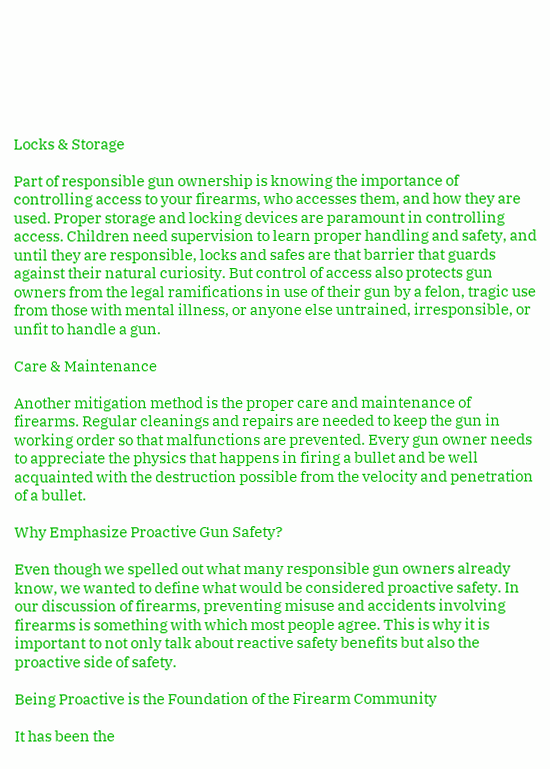Locks & Storage

Part of responsible gun ownership is knowing the importance of controlling access to your firearms, who accesses them, and how they are used. Proper storage and locking devices are paramount in controlling access. Children need supervision to learn proper handling and safety, and until they are responsible, locks and safes are that barrier that guards against their natural curiosity. But control of access also protects gun owners from the legal ramifications in use of their gun by a felon, tragic use from those with mental illness, or anyone else untrained, irresponsible, or unfit to handle a gun.

Care & Maintenance

Another mitigation method is the proper care and maintenance of firearms. Regular cleanings and repairs are needed to keep the gun in working order so that malfunctions are prevented. Every gun owner needs to appreciate the physics that happens in firing a bullet and be well acquainted with the destruction possible from the velocity and penetration of a bullet.

Why Emphasize Proactive Gun Safety?

Even though we spelled out what many responsible gun owners already know, we wanted to define what would be considered proactive safety. In our discussion of firearms, preventing misuse and accidents involving firearms is something with which most people agree. This is why it is important to not only talk about reactive safety benefits but also the proactive side of safety.

Being Proactive is the Foundation of the Firearm Community

It has been the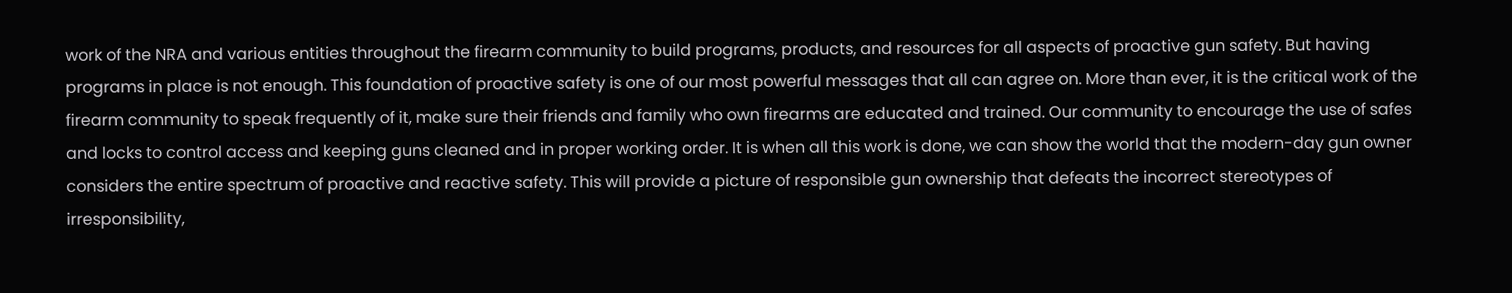work of the NRA and various entities throughout the firearm community to build programs, products, and resources for all aspects of proactive gun safety. But having programs in place is not enough. This foundation of proactive safety is one of our most powerful messages that all can agree on. More than ever, it is the critical work of the firearm community to speak frequently of it, make sure their friends and family who own firearms are educated and trained. Our community to encourage the use of safes and locks to control access and keeping guns cleaned and in proper working order. It is when all this work is done, we can show the world that the modern-day gun owner considers the entire spectrum of proactive and reactive safety. This will provide a picture of responsible gun ownership that defeats the incorrect stereotypes of irresponsibility,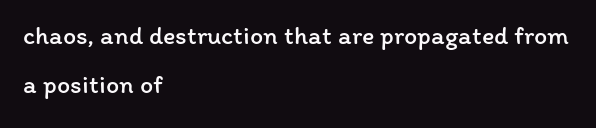chaos, and destruction that are propagated from a position of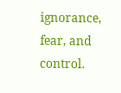ignorance, fear, and control.